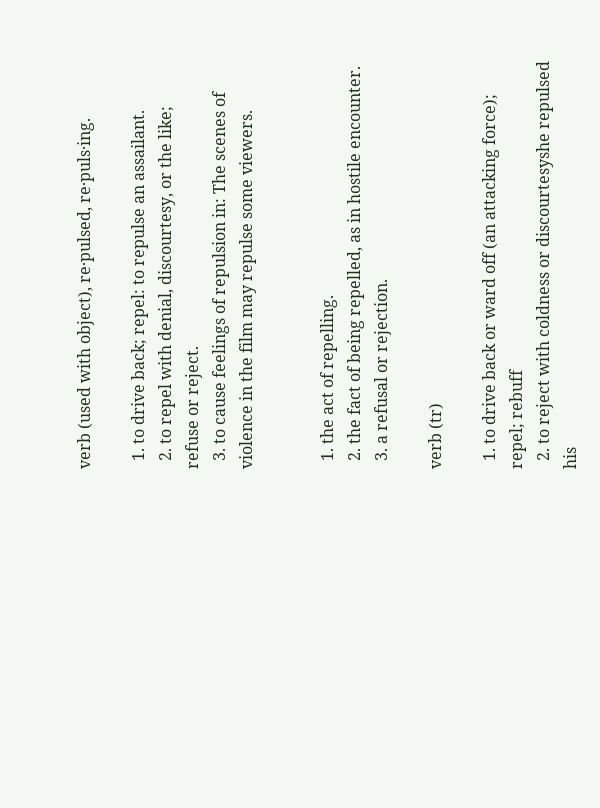verb (used with object), re·pulsed, re·puls·ing.

  1. to drive back; repel: to repulse an assailant.
  2. to repel with denial, discourtesy, or the like; refuse or reject.
  3. to cause feelings of repulsion in: The scenes of violence in the film may repulse some viewers.


  1. the act of repelling.
  2. the fact of being repelled, as in hostile encounter.
  3. a refusal or rejection.

verb (tr)

  1. to drive back or ward off (an attacking force); repel; rebuff
  2. to reject with coldness or discourtesyshe repulsed his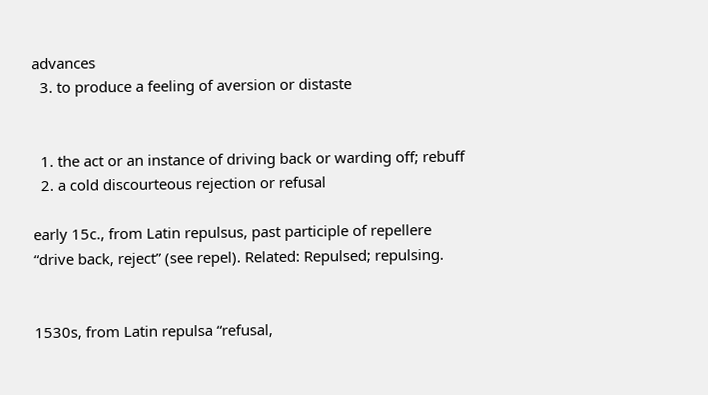advances
  3. to produce a feeling of aversion or distaste


  1. the act or an instance of driving back or warding off; rebuff
  2. a cold discourteous rejection or refusal

early 15c., from Latin repulsus, past participle of repellere “drive back, reject” (see repel). Related: Repulsed; repulsing.


1530s, from Latin repulsa “refusal,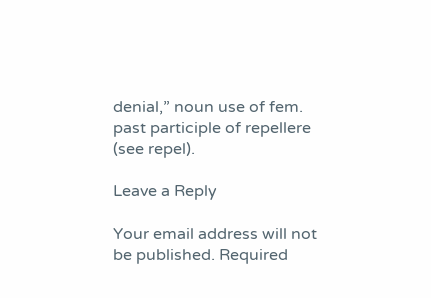denial,” noun use of fem. past participle of repellere (see repel).

Leave a Reply

Your email address will not be published. Required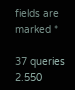fields are marked *

37 queries 2.550